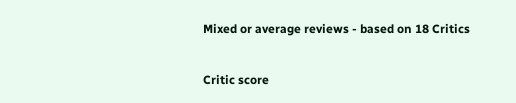Mixed or average reviews - based on 18 Critics

Critic score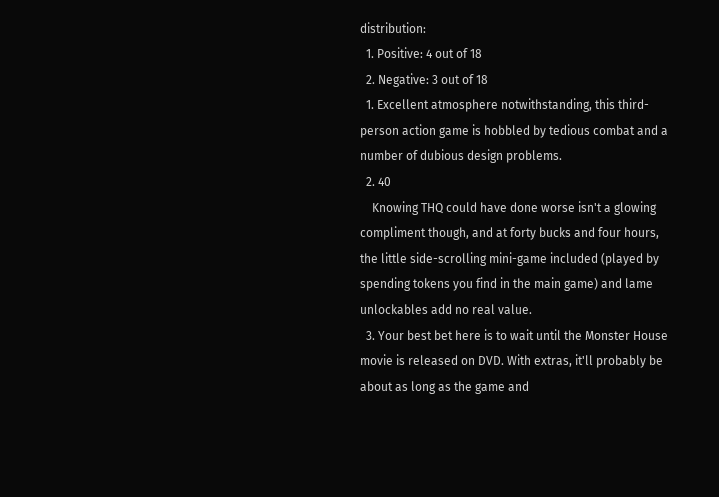distribution:
  1. Positive: 4 out of 18
  2. Negative: 3 out of 18
  1. Excellent atmosphere notwithstanding, this third-person action game is hobbled by tedious combat and a number of dubious design problems.
  2. 40
    Knowing THQ could have done worse isn't a glowing compliment though, and at forty bucks and four hours, the little side-scrolling mini-game included (played by spending tokens you find in the main game) and lame unlockables add no real value.
  3. Your best bet here is to wait until the Monster House movie is released on DVD. With extras, it'll probably be about as long as the game and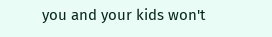you and your kids won't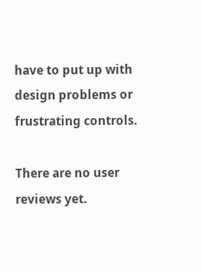have to put up with design problems or frustrating controls.

There are no user reviews yet.